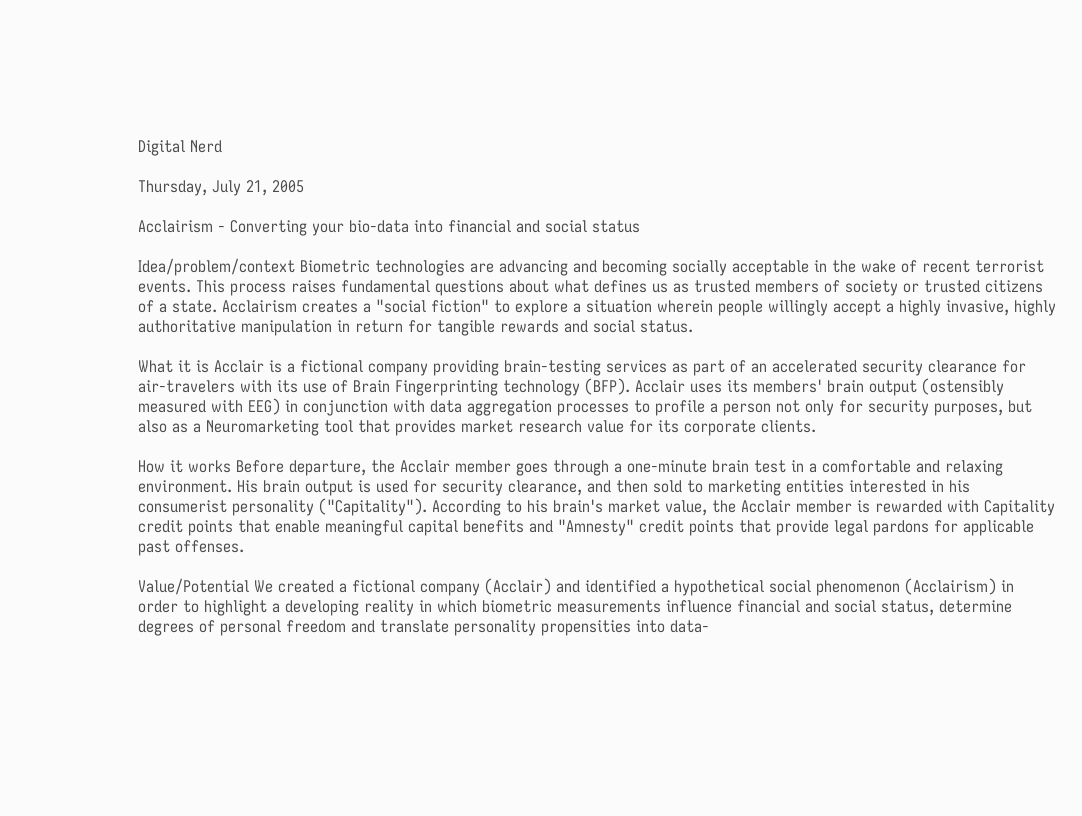Digital Nerd

Thursday, July 21, 2005

Acclairism - Converting your bio-data into financial and social status

Idea/problem/context Biometric technologies are advancing and becoming socially acceptable in the wake of recent terrorist events. This process raises fundamental questions about what defines us as trusted members of society or trusted citizens of a state. Acclairism creates a "social fiction" to explore a situation wherein people willingly accept a highly invasive, highly authoritative manipulation in return for tangible rewards and social status.

What it is Acclair is a fictional company providing brain-testing services as part of an accelerated security clearance for air-travelers with its use of Brain Fingerprinting technology (BFP). Acclair uses its members' brain output (ostensibly measured with EEG) in conjunction with data aggregation processes to profile a person not only for security purposes, but also as a Neuromarketing tool that provides market research value for its corporate clients.

How it works Before departure, the Acclair member goes through a one-minute brain test in a comfortable and relaxing environment. His brain output is used for security clearance, and then sold to marketing entities interested in his consumerist personality ("Capitality"). According to his brain's market value, the Acclair member is rewarded with Capitality credit points that enable meaningful capital benefits and "Amnesty" credit points that provide legal pardons for applicable past offenses.

Value/Potential We created a fictional company (Acclair) and identified a hypothetical social phenomenon (Acclairism) in order to highlight a developing reality in which biometric measurements influence financial and social status, determine degrees of personal freedom and translate personality propensities into data-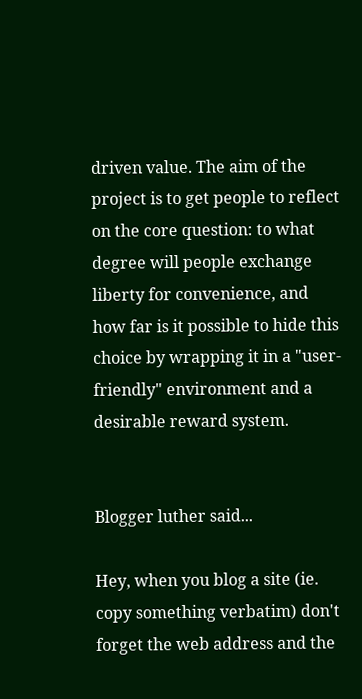driven value. The aim of the project is to get people to reflect on the core question: to what degree will people exchange liberty for convenience, and how far is it possible to hide this choice by wrapping it in a "user-friendly" environment and a desirable reward system.


Blogger luther said...

Hey, when you blog a site (ie. copy something verbatim) don't forget the web address and the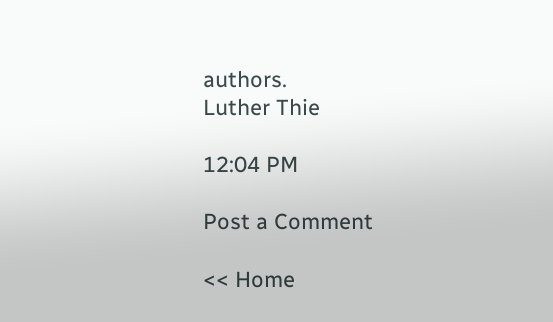authors.
Luther Thie

12:04 PM

Post a Comment

<< Home